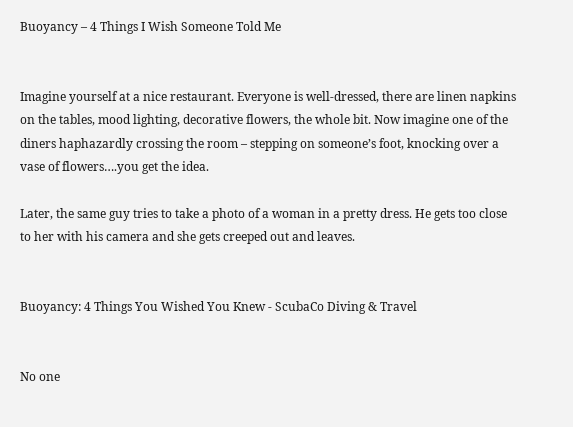Buoyancy – 4 Things I Wish Someone Told Me


Imagine yourself at a nice restaurant. Everyone is well-dressed, there are linen napkins on the tables, mood lighting, decorative flowers, the whole bit. Now imagine one of the diners haphazardly crossing the room – stepping on someone’s foot, knocking over a vase of flowers….you get the idea.

Later, the same guy tries to take a photo of a woman in a pretty dress. He gets too close to her with his camera and she gets creeped out and leaves.


Buoyancy: 4 Things You Wished You Knew - ScubaCo Diving & Travel


No one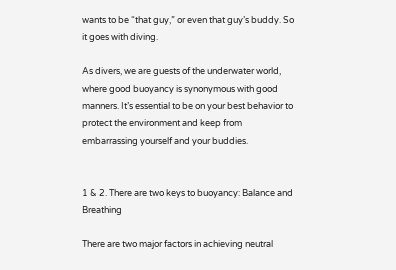wants to be “that guy,” or even that guy’s buddy. So it goes with diving.

As divers, we are guests of the underwater world, where good buoyancy is synonymous with good manners. It’s essential to be on your best behavior to protect the environment and keep from embarrassing yourself and your buddies.


1 & 2. There are two keys to buoyancy: Balance and Breathing

There are two major factors in achieving neutral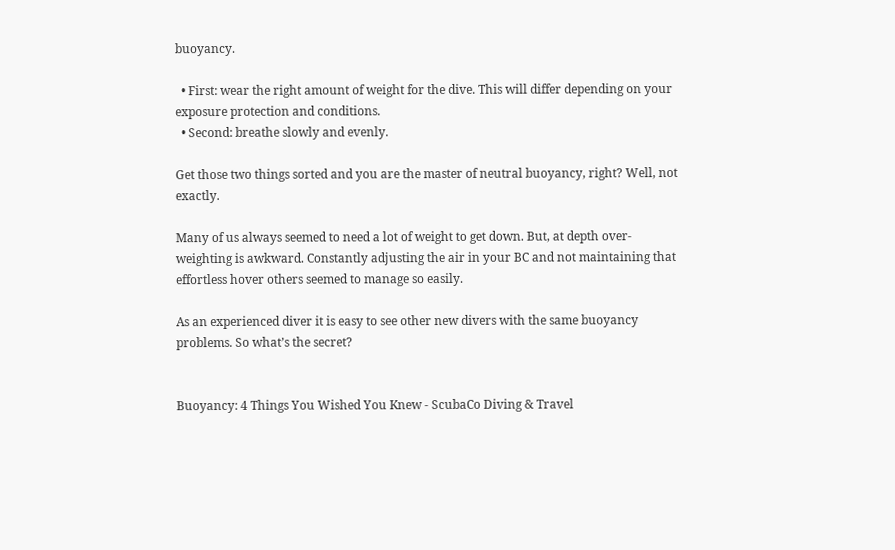buoyancy.

  • First: wear the right amount of weight for the dive. This will differ depending on your exposure protection and conditions.
  • Second: breathe slowly and evenly.

Get those two things sorted and you are the master of neutral buoyancy, right? Well, not exactly.

Many of us always seemed to need a lot of weight to get down. But, at depth over-weighting is awkward. Constantly adjusting the air in your BC and not maintaining that effortless hover others seemed to manage so easily.

As an experienced diver it is easy to see other new divers with the same buoyancy problems. So what’s the secret?


Buoyancy: 4 Things You Wished You Knew - ScubaCo Diving & Travel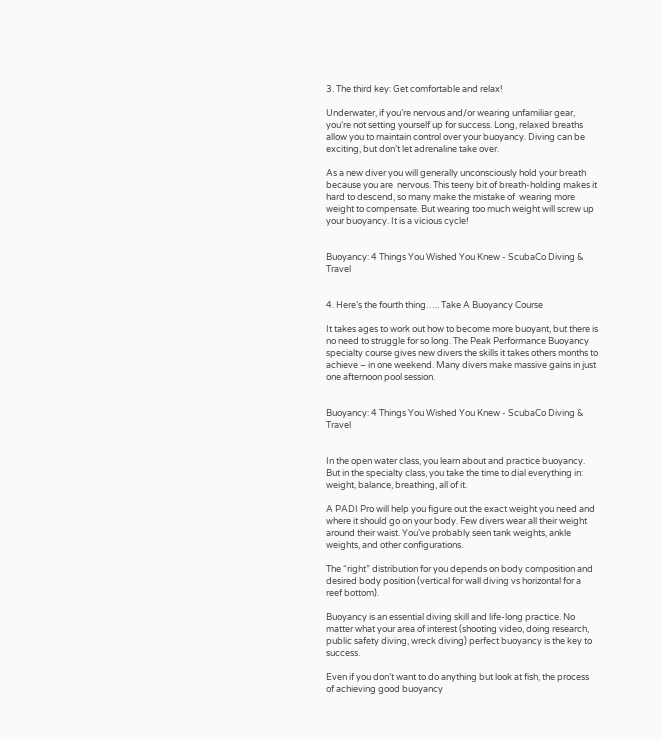3. The third key: Get comfortable and relax!

Underwater, if you’re nervous and/or wearing unfamiliar gear, you’re not setting yourself up for success. Long, relaxed breaths allow you to maintain control over your buoyancy. Diving can be exciting, but don’t let adrenaline take over.

As a new diver you will generally unconsciously hold your breath because you are  nervous. This teeny bit of breath-holding makes it hard to descend, so many make the mistake of  wearing more weight to compensate. But wearing too much weight will screw up your buoyancy. It is a vicious cycle!


Buoyancy: 4 Things You Wished You Knew - ScubaCo Diving & Travel


4. Here’s the fourth thing….. Take A Buoyancy Course

It takes ages to work out how to become more buoyant, but there is no need to struggle for so long. The Peak Performance Buoyancy specialty course gives new divers the skills it takes others months to achieve – in one weekend. Many divers make massive gains in just one afternoon pool session.


Buoyancy: 4 Things You Wished You Knew - ScubaCo Diving & Travel


In the open water class, you learn about and practice buoyancy. But in the specialty class, you take the time to dial everything in: weight, balance, breathing, all of it.

A PADI Pro will help you figure out the exact weight you need and where it should go on your body. Few divers wear all their weight around their waist. You’ve probably seen tank weights, ankle weights, and other configurations.

The “right” distribution for you depends on body composition and desired body position (vertical for wall diving vs horizontal for a reef bottom).

Buoyancy is an essential diving skill and life-long practice. No matter what your area of interest (shooting video, doing research, public safety diving, wreck diving) perfect buoyancy is the key to success.

Even if you don’t want to do anything but look at fish, the process of achieving good buoyancy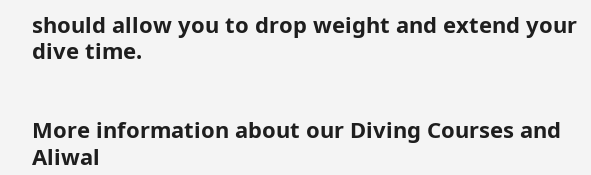should allow you to drop weight and extend your dive time.


More information about our Diving Courses and Aliwal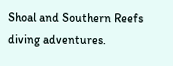Shoal and Southern Reefs diving adventures.